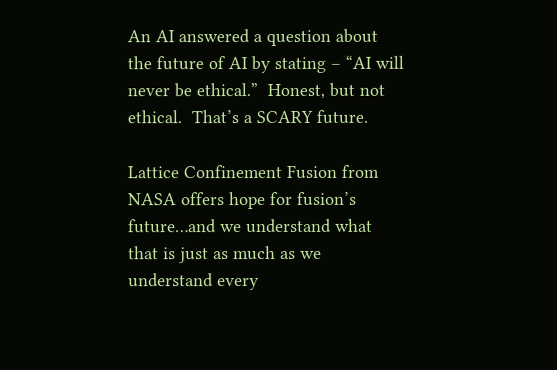An AI answered a question about the future of AI by stating – “AI will never be ethical.”  Honest, but not ethical.  That’s a SCARY future.

Lattice Confinement Fusion from NASA offers hope for fusion’s future…and we understand what that is just as much as we understand every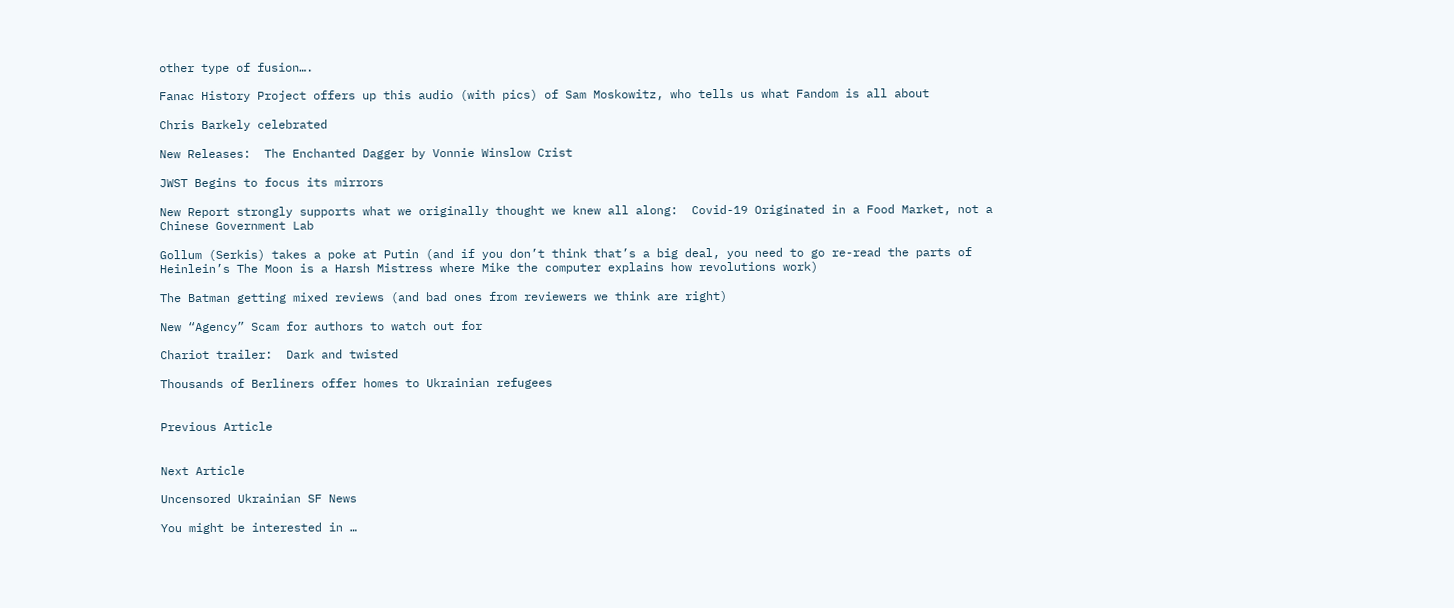other type of fusion….

Fanac History Project offers up this audio (with pics) of Sam Moskowitz, who tells us what Fandom is all about

Chris Barkely celebrated

New Releases:  The Enchanted Dagger by Vonnie Winslow Crist

JWST Begins to focus its mirrors

New Report strongly supports what we originally thought we knew all along:  Covid-19 Originated in a Food Market, not a Chinese Government Lab

Gollum (Serkis) takes a poke at Putin (and if you don’t think that’s a big deal, you need to go re-read the parts of Heinlein’s The Moon is a Harsh Mistress where Mike the computer explains how revolutions work)

The Batman getting mixed reviews (and bad ones from reviewers we think are right)

New “Agency” Scam for authors to watch out for

Chariot trailer:  Dark and twisted

Thousands of Berliners offer homes to Ukrainian refugees


Previous Article


Next Article

Uncensored Ukrainian SF News

You might be interested in …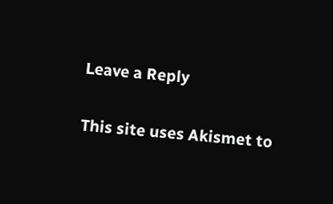Leave a Reply

This site uses Akismet to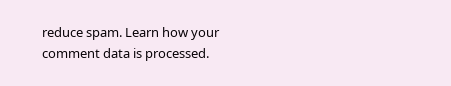reduce spam. Learn how your comment data is processed.